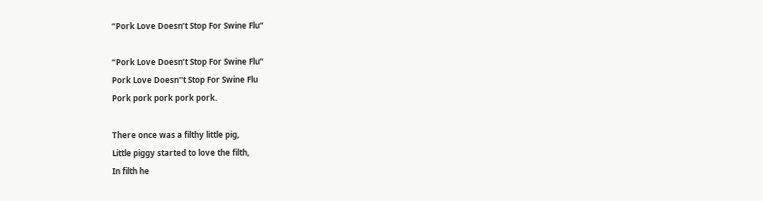“Pork Love Doesn’t Stop For Swine Flu”

“Pork Love Doesn’t Stop For Swine Flu”
Pork Love Doesn''t Stop For Swine Flu
Pork pork pork pork pork.

There once was a filthy little pig,
Little piggy started to love the filth,
In filth he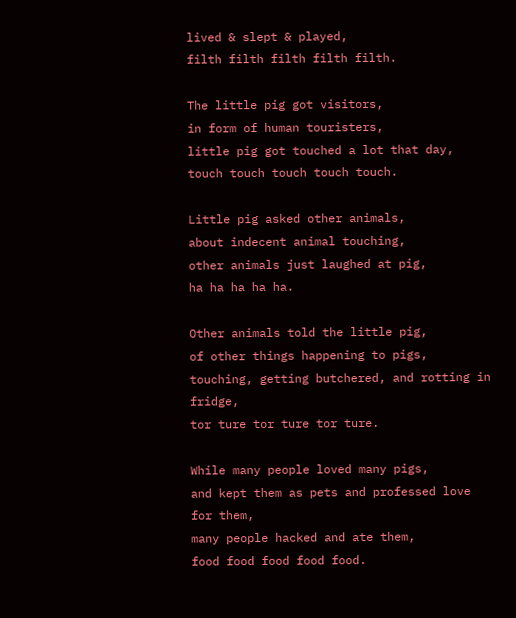lived & slept & played,
filth filth filth filth filth.

The little pig got visitors,
in form of human touristers,
little pig got touched a lot that day,
touch touch touch touch touch.

Little pig asked other animals,
about indecent animal touching,
other animals just laughed at pig,
ha ha ha ha ha.

Other animals told the little pig,
of other things happening to pigs,
touching, getting butchered, and rotting in fridge,
tor ture tor ture tor ture.

While many people loved many pigs,
and kept them as pets and professed love for them,
many people hacked and ate them,
food food food food food.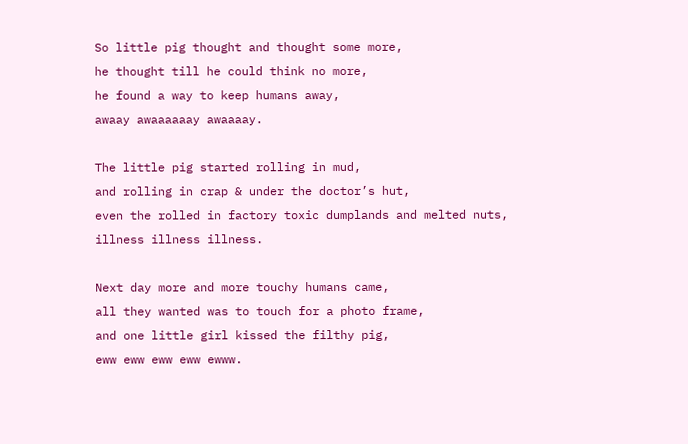So little pig thought and thought some more,
he thought till he could think no more,
he found a way to keep humans away,
awaay awaaaaaay awaaaay.

The little pig started rolling in mud,
and rolling in crap & under the doctor’s hut,
even the rolled in factory toxic dumplands and melted nuts,
illness illness illness.

Next day more and more touchy humans came,
all they wanted was to touch for a photo frame,
and one little girl kissed the filthy pig,
eww eww eww eww ewww.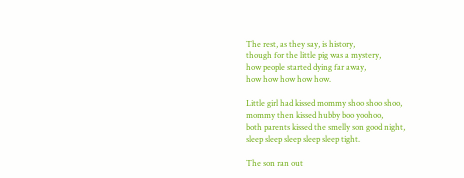The rest, as they say, is history,
though for the little pig was a mystery,
how people started dying far away,
how how how how how.

Little girl had kissed mommy shoo shoo shoo,
mommy then kissed hubby boo yoohoo,
both parents kissed the smelly son good night,
sleep sleep sleep sleep sleep tight.

The son ran out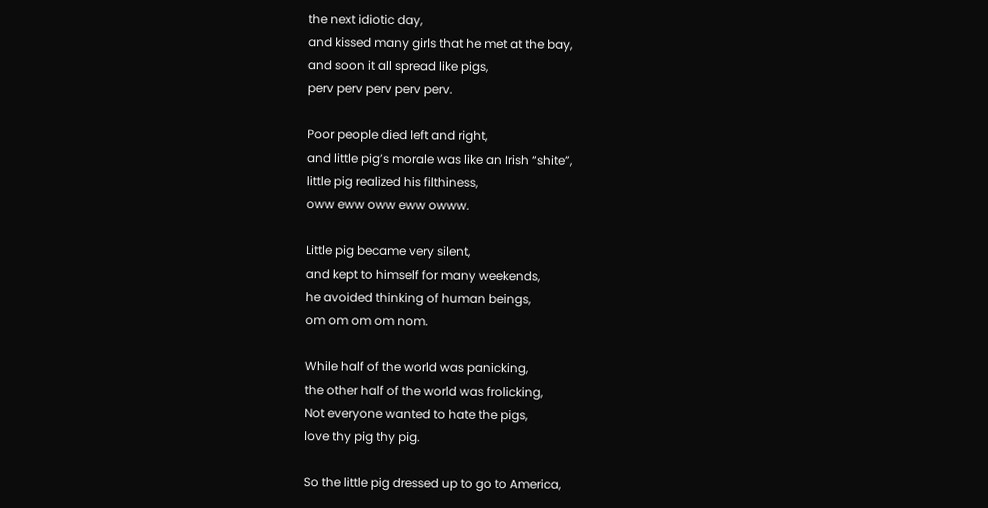the next idiotic day,
and kissed many girls that he met at the bay,
and soon it all spread like pigs,
perv perv perv perv perv.

Poor people died left and right,
and little pig’s morale was like an Irish “shite”,
little pig realized his filthiness,
oww eww oww eww owww.

Little pig became very silent,
and kept to himself for many weekends,
he avoided thinking of human beings,
om om om om nom.

While half of the world was panicking,
the other half of the world was frolicking,
Not everyone wanted to hate the pigs,
love thy pig thy pig.

So the little pig dressed up to go to America,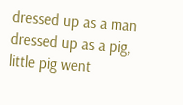dressed up as a man dressed up as a pig,
little pig went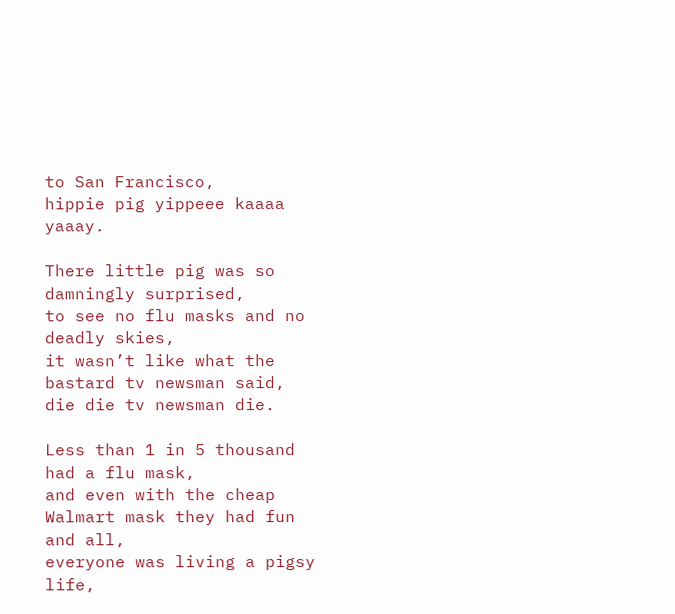to San Francisco,
hippie pig yippeee kaaaa yaaay.

There little pig was so damningly surprised,
to see no flu masks and no deadly skies,
it wasn’t like what the bastard tv newsman said,
die die tv newsman die.

Less than 1 in 5 thousand had a flu mask,
and even with the cheap Walmart mask they had fun and all,
everyone was living a pigsy life,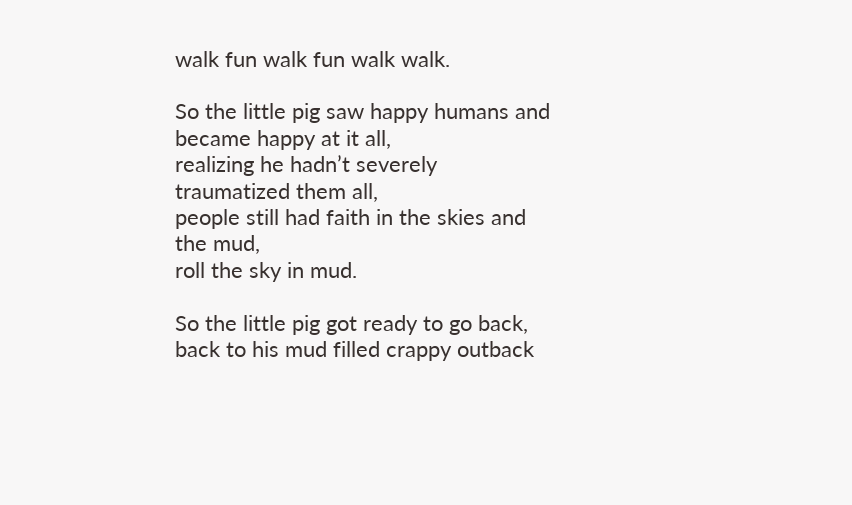walk fun walk fun walk walk.

So the little pig saw happy humans and became happy at it all,
realizing he hadn’t severely traumatized them all,
people still had faith in the skies and the mud,
roll the sky in mud.

So the little pig got ready to go back,
back to his mud filled crappy outback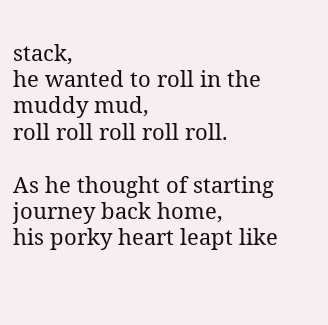stack,
he wanted to roll in the muddy mud,
roll roll roll roll roll.

As he thought of starting journey back home,
his porky heart leapt like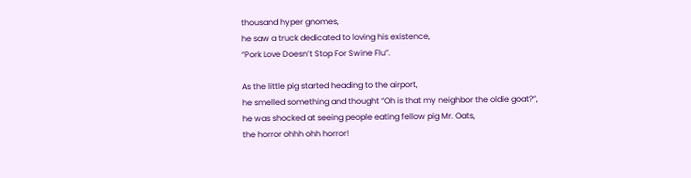thousand hyper gnomes,
he saw a truck dedicated to loving his existence,
“Pork Love Doesn’t Stop For Swine Flu”.

As the little pig started heading to the airport,
he smelled something and thought “Oh is that my neighbor the oldie goat?”,
he was shocked at seeing people eating fellow pig Mr. Oats,
the horror ohhh ohh horror!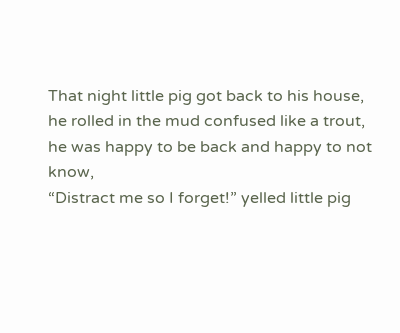That night little pig got back to his house,
he rolled in the mud confused like a trout,
he was happy to be back and happy to not know,
“Distract me so I forget!” yelled little pig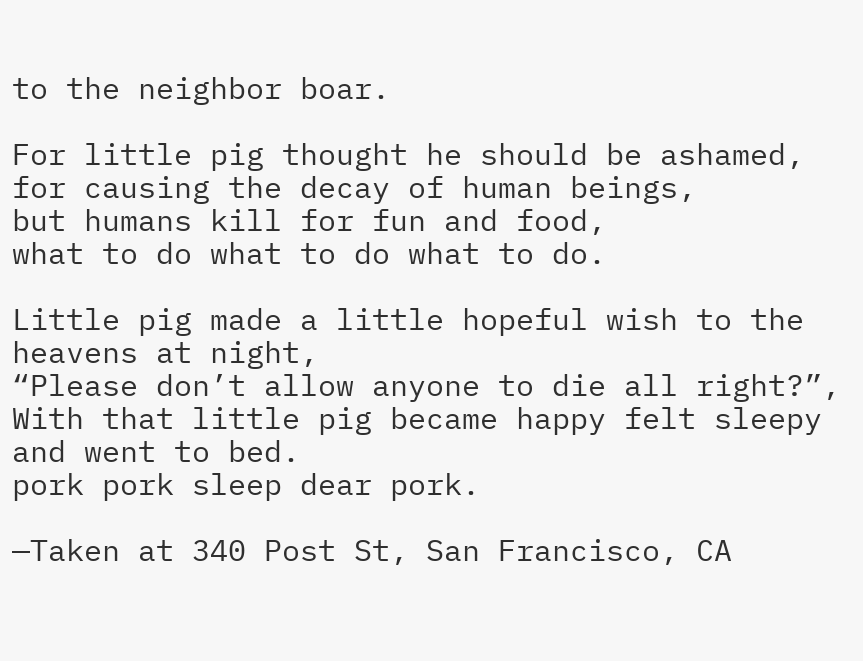to the neighbor boar.

For little pig thought he should be ashamed,
for causing the decay of human beings,
but humans kill for fun and food,
what to do what to do what to do.

Little pig made a little hopeful wish to the heavens at night,
“Please don’t allow anyone to die all right?”,
With that little pig became happy felt sleepy and went to bed.
pork pork sleep dear pork.

—Taken at 340 Post St, San Francisco, CA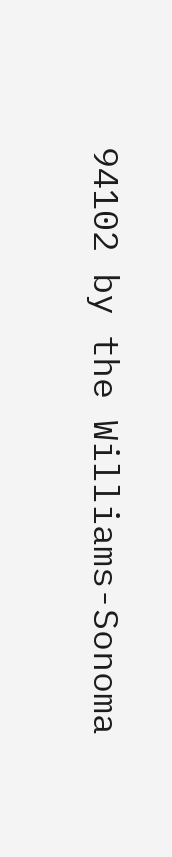94102 by the Williams-Sonoma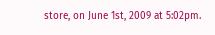store, on June 1st, 2009 at 5:02pm.